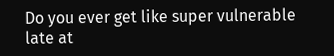Do you ever get like super vulnerable late at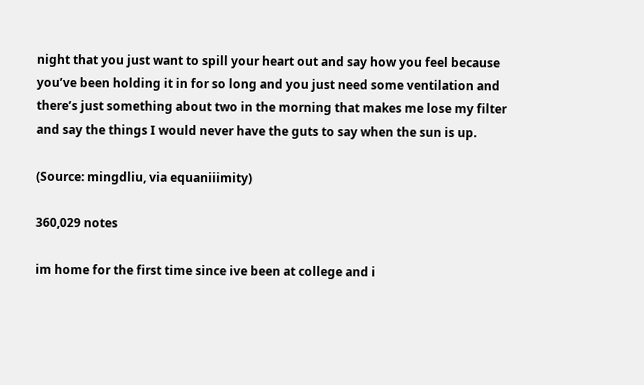night that you just want to spill your heart out and say how you feel because you’ve been holding it in for so long and you just need some ventilation and there’s just something about two in the morning that makes me lose my filter and say the things I would never have the guts to say when the sun is up.

(Source: mingdliu, via equaniiimity)

360,029 notes

im home for the first time since ive been at college and i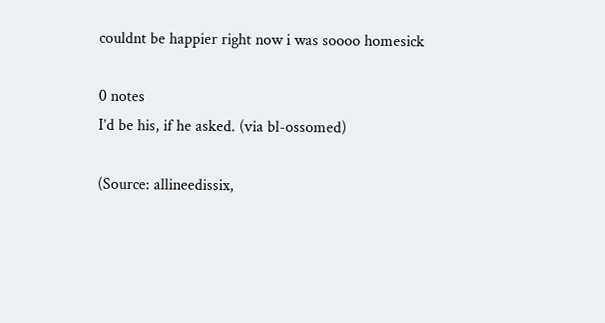couldnt be happier right now i was soooo homesick

0 notes
I’d be his, if he asked. (via bl-ossomed)

(Source: allineedissix,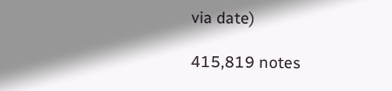via date)

415,819 notes